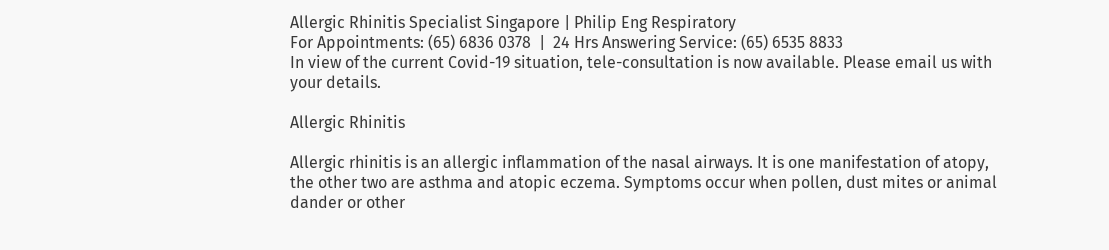Allergic Rhinitis Specialist Singapore | Philip Eng Respiratory
For Appointments: (65) 6836 0378  |  24 Hrs Answering Service: (65) 6535 8833
In view of the current Covid-19 situation, tele-consultation is now available. Please email us with your details.

Allergic Rhinitis

Allergic rhinitis is an allergic inflammation of the nasal airways. It is one manifestation of atopy, the other two are asthma and atopic eczema. Symptoms occur when pollen, dust mites or animal dander or other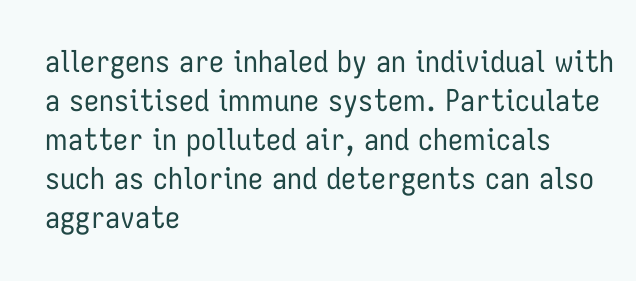allergens are inhaled by an individual with a sensitised immune system. Particulate matter in polluted air, and chemicals such as chlorine and detergents can also aggravate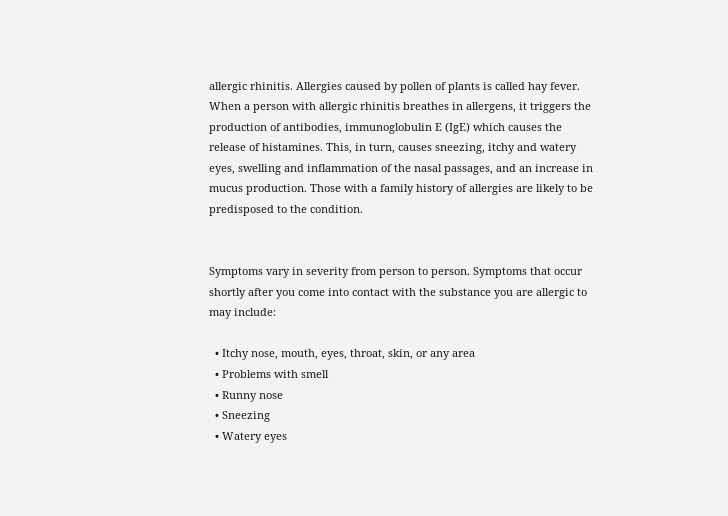allergic rhinitis. Allergies caused by pollen of plants is called hay fever. When a person with allergic rhinitis breathes in allergens, it triggers the production of antibodies, immunoglobulin E (IgE) which causes the release of histamines. This, in turn, causes sneezing, itchy and watery eyes, swelling and inflammation of the nasal passages, and an increase in mucus production. Those with a family history of allergies are likely to be predisposed to the condition.


Symptoms vary in severity from person to person. Symptoms that occur shortly after you come into contact with the substance you are allergic to may include:

  • Itchy nose, mouth, eyes, throat, skin, or any area
  • Problems with smell
  • Runny nose
  • Sneezing
  • Watery eyes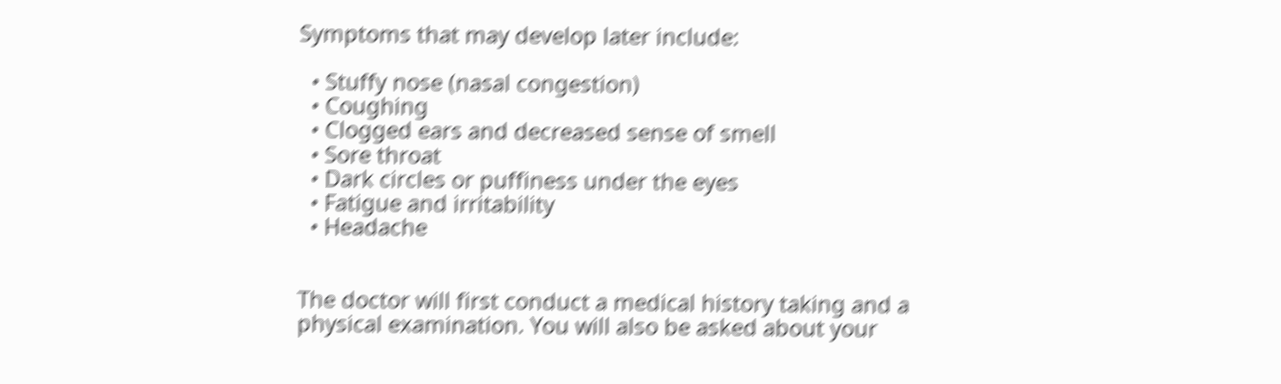Symptoms that may develop later include:

  • Stuffy nose (nasal congestion)
  • Coughing
  • Clogged ears and decreased sense of smell
  • Sore throat
  • Dark circles or puffiness under the eyes
  • Fatigue and irritability
  • Headache


The doctor will first conduct a medical history taking and a physical examination. You will also be asked about your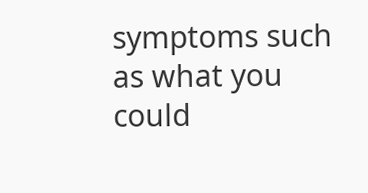symptoms such as what you could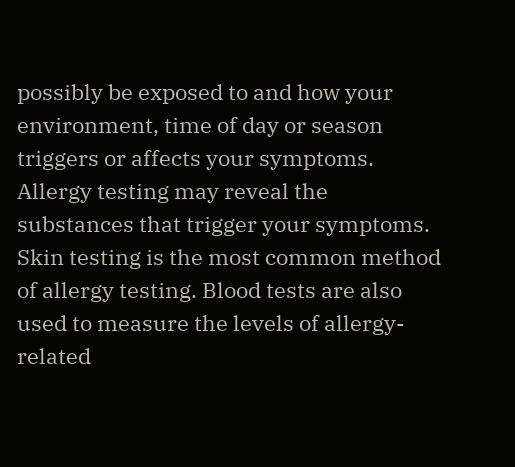possibly be exposed to and how your environment, time of day or season triggers or affects your symptoms. Allergy testing may reveal the substances that trigger your symptoms. Skin testing is the most common method of allergy testing. Blood tests are also used to measure the levels of allergy-related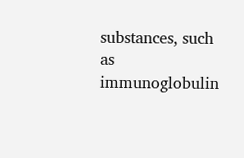substances, such as immunoglobulin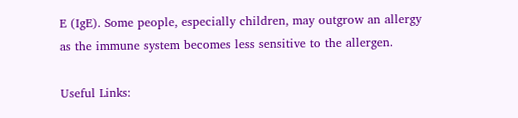E (IgE). Some people, especially children, may outgrow an allergy as the immune system becomes less sensitive to the allergen.

Useful Links: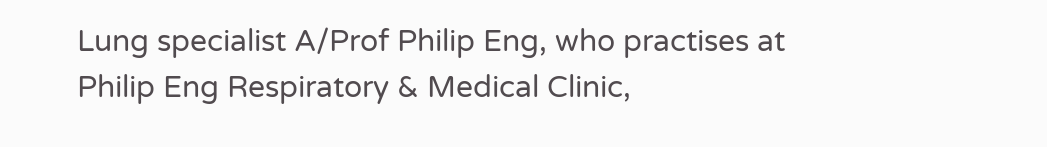Lung specialist A/Prof Philip Eng, who practises at Philip Eng Respiratory & Medical Clinic,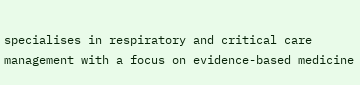specialises in respiratory and critical care management with a focus on evidence-based medicine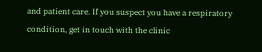and patient care. If you suspect you have a respiratory condition, get in touch with the clinic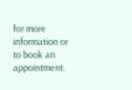for more information or to book an appointment.